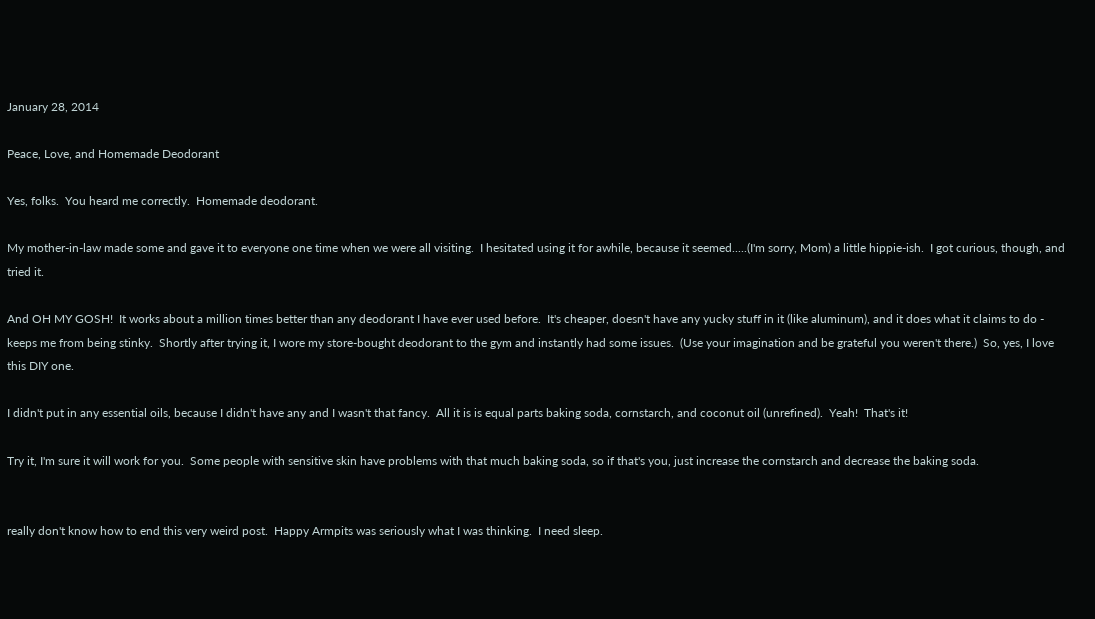January 28, 2014

Peace, Love, and Homemade Deodorant

Yes, folks.  You heard me correctly.  Homemade deodorant.

My mother-in-law made some and gave it to everyone one time when we were all visiting.  I hesitated using it for awhile, because it seemed.....(I'm sorry, Mom) a little hippie-ish.  I got curious, though, and tried it.

And OH MY GOSH!  It works about a million times better than any deodorant I have ever used before.  It's cheaper, doesn't have any yucky stuff in it (like aluminum), and it does what it claims to do - keeps me from being stinky.  Shortly after trying it, I wore my store-bought deodorant to the gym and instantly had some issues.  (Use your imagination and be grateful you weren't there.)  So, yes, I love this DIY one.

I didn't put in any essential oils, because I didn't have any and I wasn't that fancy.  All it is is equal parts baking soda, cornstarch, and coconut oil (unrefined).  Yeah!  That's it!

Try it, I'm sure it will work for you.  Some people with sensitive skin have problems with that much baking soda, so if that's you, just increase the cornstarch and decrease the baking soda.


really don't know how to end this very weird post.  Happy Armpits was seriously what I was thinking.  I need sleep.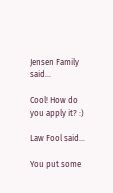Jensen Family said...

Cool! How do you apply it? :)

Law Fool said...

You put some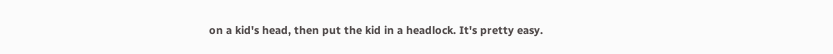on a kid's head, then put the kid in a headlock. It's pretty easy.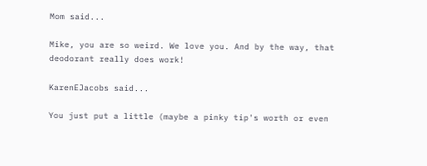Mom said...

Mike, you are so weird. We love you. And by the way, that deodorant really does work!

KarenEJacobs said...

You just put a little (maybe a pinky tip's worth or even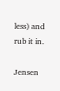less) and rub it in.

Jensen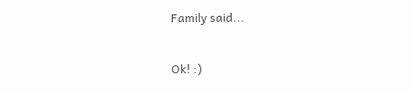Family said...

Ok! :)